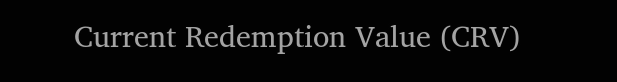Current Redemption Value (CRV)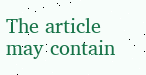The article may contain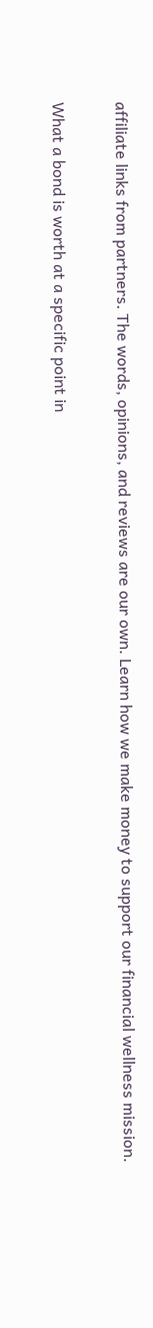affiliate links from partners. The words, opinions, and reviews are our own. Learn how we make money to support our financial wellness mission.

What a bond is worth at a specific point in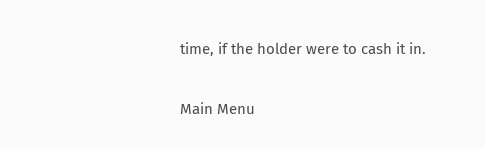time, if the holder were to cash it in.

Main Menu